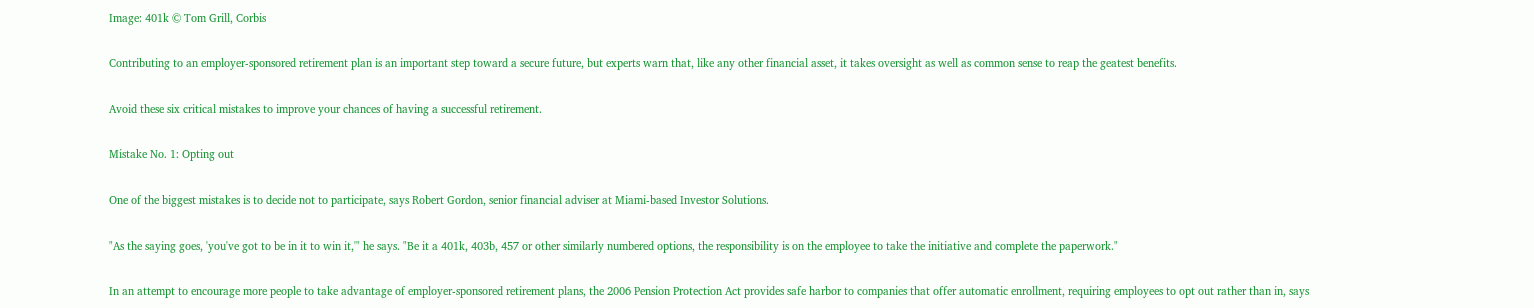Image: 401k © Tom Grill, Corbis

Contributing to an employer-sponsored retirement plan is an important step toward a secure future, but experts warn that, like any other financial asset, it takes oversight as well as common sense to reap the geatest benefits.

Avoid these six critical mistakes to improve your chances of having a successful retirement.

Mistake No. 1: Opting out

One of the biggest mistakes is to decide not to participate, says Robert Gordon, senior financial adviser at Miami-based Investor Solutions.

"As the saying goes, 'you've got to be in it to win it,'" he says. "Be it a 401k, 403b, 457 or other similarly numbered options, the responsibility is on the employee to take the initiative and complete the paperwork."

In an attempt to encourage more people to take advantage of employer-sponsored retirement plans, the 2006 Pension Protection Act provides safe harbor to companies that offer automatic enrollment, requiring employees to opt out rather than in, says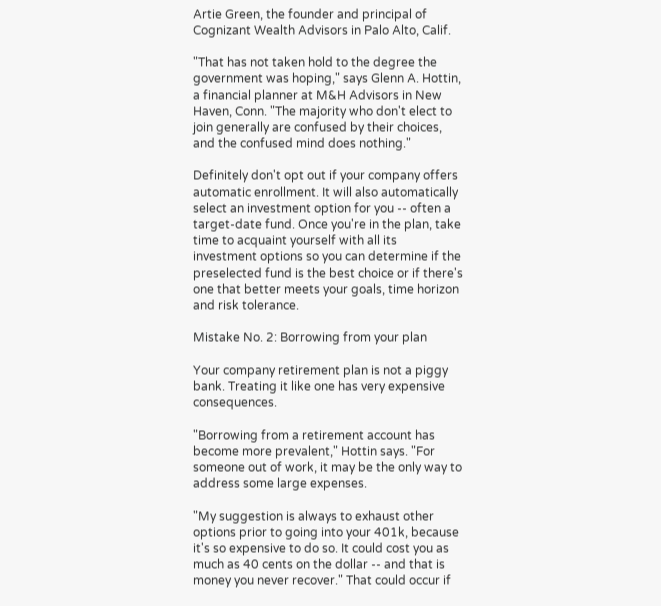Artie Green, the founder and principal of Cognizant Wealth Advisors in Palo Alto, Calif.

"That has not taken hold to the degree the government was hoping," says Glenn A. Hottin, a financial planner at M&H Advisors in New Haven, Conn. "The majority who don't elect to join generally are confused by their choices, and the confused mind does nothing."

Definitely don't opt out if your company offers automatic enrollment. It will also automatically select an investment option for you -- often a target-date fund. Once you're in the plan, take time to acquaint yourself with all its investment options so you can determine if the preselected fund is the best choice or if there's one that better meets your goals, time horizon and risk tolerance.

Mistake No. 2: Borrowing from your plan

Your company retirement plan is not a piggy bank. Treating it like one has very expensive consequences.

"Borrowing from a retirement account has become more prevalent," Hottin says. "For someone out of work, it may be the only way to address some large expenses.

"My suggestion is always to exhaust other options prior to going into your 401k, because it's so expensive to do so. It could cost you as much as 40 cents on the dollar -- and that is money you never recover." That could occur if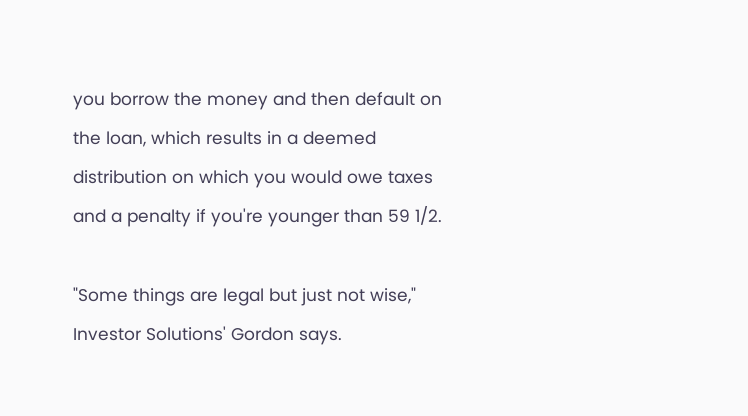you borrow the money and then default on the loan, which results in a deemed distribution on which you would owe taxes and a penalty if you're younger than 59 1/2.

"Some things are legal but just not wise," Investor Solutions' Gordon says.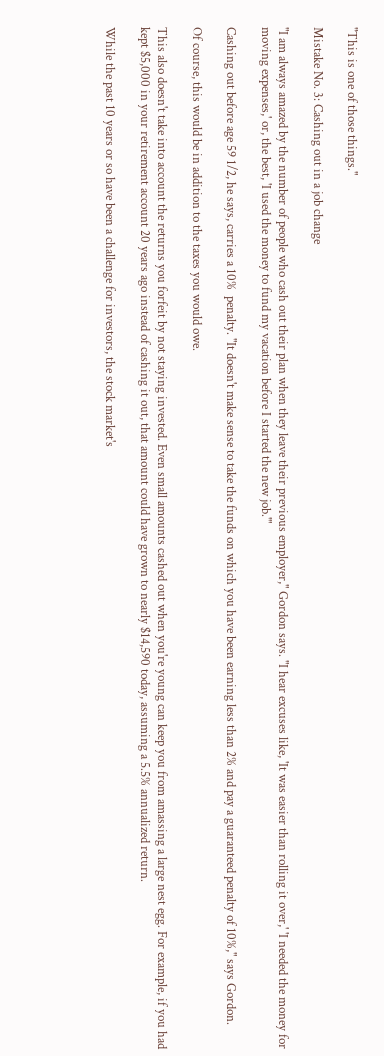"This is one of those things."

Mistake No. 3: Cashing out in a job change

"I am always amazed by the number of people who cash out their plan when they leave their previous employer," Gordon says. "I hear excuses like, 'It was easier than rolling it over,' 'I needed the money for moving expenses,' or, the best, 'I used the money to fund my vacation before I started the new job.'"

Cashing out before age 59 1/2, he says, carries a 10%  penalty. "It doesn't make sense to take the funds on which you have been earning less than 2% and pay a guaranteed penalty of 10%," says Gordon.

Of course, this would be in addition to the taxes you would owe.

This also doesn't take into account the returns you forfeit by not staying invested. Even small amounts cashed out when you're young can keep you from amassing a large nest egg. For example, if you had kept $5,000 in your retirement account 20 years ago instead of cashing it out, that amount could have grown to nearly $14,590 today, assuming a 5.5% annualized return.

While the past 10 years or so have been a challenge for investors, the stock market's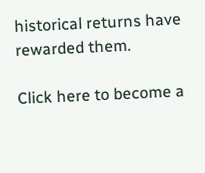historical returns have rewarded them.

Click here to become a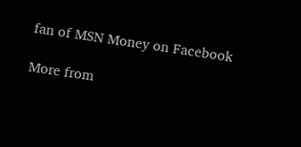fan of MSN Money on Facebook

More from